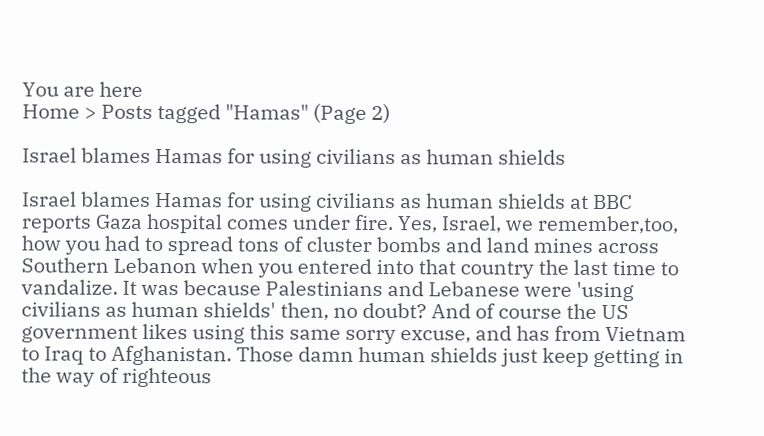You are here
Home > Posts tagged "Hamas" (Page 2)

Israel blames Hamas for using civilians as human shields

Israel blames Hamas for using civilians as human shields at BBC reports Gaza hospital comes under fire. Yes, Israel, we remember,too, how you had to spread tons of cluster bombs and land mines across Southern Lebanon when you entered into that country the last time to vandalize. It was because Palestinians and Lebanese were 'using civilians as human shields' then, no doubt? And of course the US government likes using this same sorry excuse, and has from Vietnam to Iraq to Afghanistan. Those damn human shields just keep getting in the way of righteous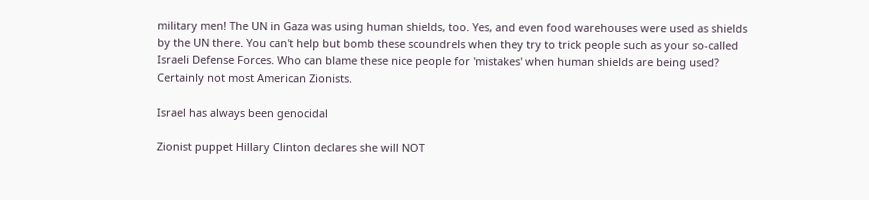military men! The UN in Gaza was using human shields, too. Yes, and even food warehouses were used as shields by the UN there. You can't help but bomb these scoundrels when they try to trick people such as your so-called Israeli Defense Forces. Who can blame these nice people for 'mistakes' when human shields are being used? Certainly not most American Zionists.

Israel has always been genocidal

Zionist puppet Hillary Clinton declares she will NOT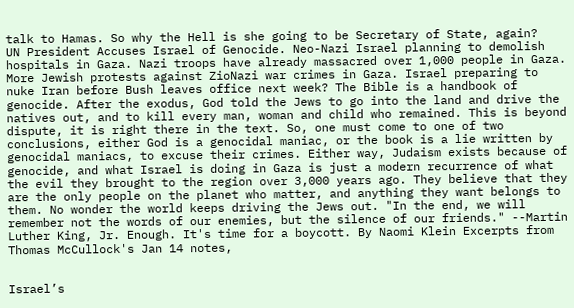talk to Hamas. So why the Hell is she going to be Secretary of State, again?   UN President Accuses Israel of Genocide. Neo-Nazi Israel planning to demolish hospitals in Gaza. Nazi troops have already massacred over 1,000 people in Gaza. More Jewish protests against ZioNazi war crimes in Gaza. Israel preparing to nuke Iran before Bush leaves office next week? The Bible is a handbook of genocide. After the exodus, God told the Jews to go into the land and drive the natives out, and to kill every man, woman and child who remained. This is beyond dispute, it is right there in the text. So, one must come to one of two conclusions, either God is a genocidal maniac, or the book is a lie written by genocidal maniacs, to excuse their crimes. Either way, Judaism exists because of genocide, and what Israel is doing in Gaza is just a modern recurrence of what the evil they brought to the region over 3,000 years ago. They believe that they are the only people on the planet who matter, and anything they want belongs to them. No wonder the world keeps driving the Jews out. "In the end, we will remember not the words of our enemies, but the silence of our friends." --Martin Luther King, Jr. Enough. It's time for a boycott. By Naomi Klein Excerpts from Thomas McCullock's Jan 14 notes,


Israel’s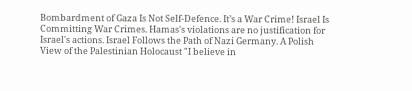Bombardment of Gaza Is Not Self-Defence. It’s a War Crime! Israel Is Committing War Crimes. Hamas's violations are no justification for Israel's actions. Israel Follows the Path of Nazi Germany. A Polish View of the Palestinian Holocaust "I believe in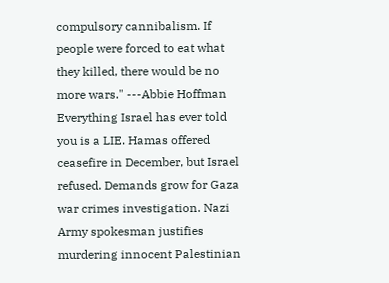compulsory cannibalism. If people were forced to eat what they killed, there would be no more wars." ---Abbie Hoffman Everything Israel has ever told you is a LIE. Hamas offered ceasefire in December, but Israel refused. Demands grow for Gaza war crimes investigation. Nazi Army spokesman justifies murdering innocent Palestinian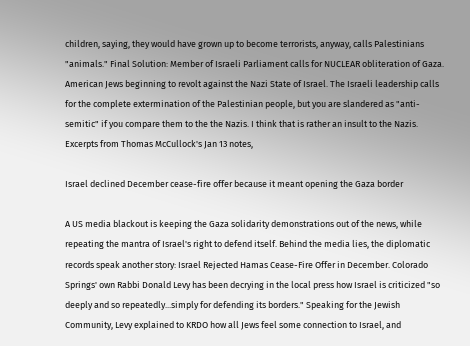children, saying, they would have grown up to become terrorists, anyway, calls Palestinians "animals." Final Solution: Member of Israeli Parliament calls for NUCLEAR obliteration of Gaza. American Jews beginning to revolt against the Nazi State of Israel. The Israeli leadership calls for the complete extermination of the Palestinian people, but you are slandered as "anti-semitic" if you compare them to the the Nazis. I think that is rather an insult to the Nazis. Excerpts from Thomas McCullock's Jan 13 notes,

Israel declined December cease-fire offer because it meant opening the Gaza border

A US media blackout is keeping the Gaza solidarity demonstrations out of the news, while repeating the mantra of Israel's right to defend itself. Behind the media lies, the diplomatic records speak another story: Israel Rejected Hamas Cease-Fire Offer in December. Colorado Springs' own Rabbi Donald Levy has been decrying in the local press how Israel is criticized "so deeply and so repeatedly...simply for defending its borders." Speaking for the Jewish Community, Levy explained to KRDO how all Jews feel some connection to Israel, and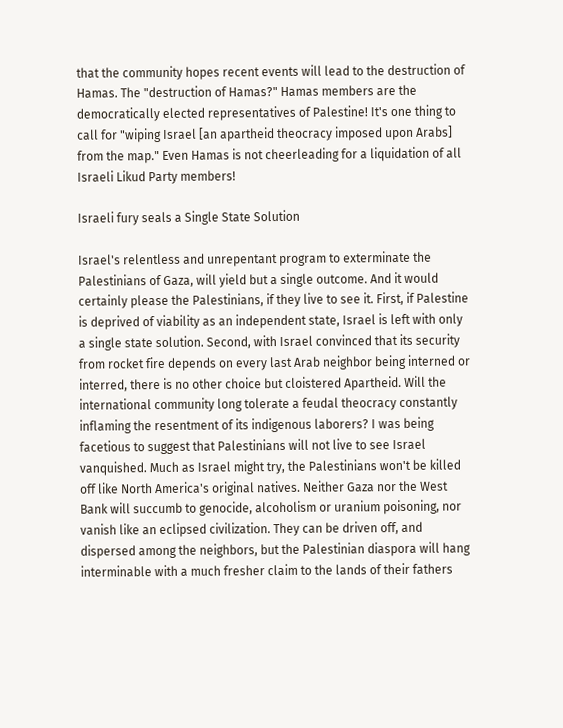that the community hopes recent events will lead to the destruction of Hamas. The "destruction of Hamas?" Hamas members are the democratically elected representatives of Palestine! It's one thing to call for "wiping Israel [an apartheid theocracy imposed upon Arabs] from the map." Even Hamas is not cheerleading for a liquidation of all Israeli Likud Party members!

Israeli fury seals a Single State Solution

Israel's relentless and unrepentant program to exterminate the Palestinians of Gaza, will yield but a single outcome. And it would certainly please the Palestinians, if they live to see it. First, if Palestine is deprived of viability as an independent state, Israel is left with only a single state solution. Second, with Israel convinced that its security from rocket fire depends on every last Arab neighbor being interned or interred, there is no other choice but cloistered Apartheid. Will the international community long tolerate a feudal theocracy constantly inflaming the resentment of its indigenous laborers? I was being facetious to suggest that Palestinians will not live to see Israel vanquished. Much as Israel might try, the Palestinians won't be killed off like North America's original natives. Neither Gaza nor the West Bank will succumb to genocide, alcoholism or uranium poisoning, nor vanish like an eclipsed civilization. They can be driven off, and dispersed among the neighbors, but the Palestinian diaspora will hang interminable with a much fresher claim to the lands of their fathers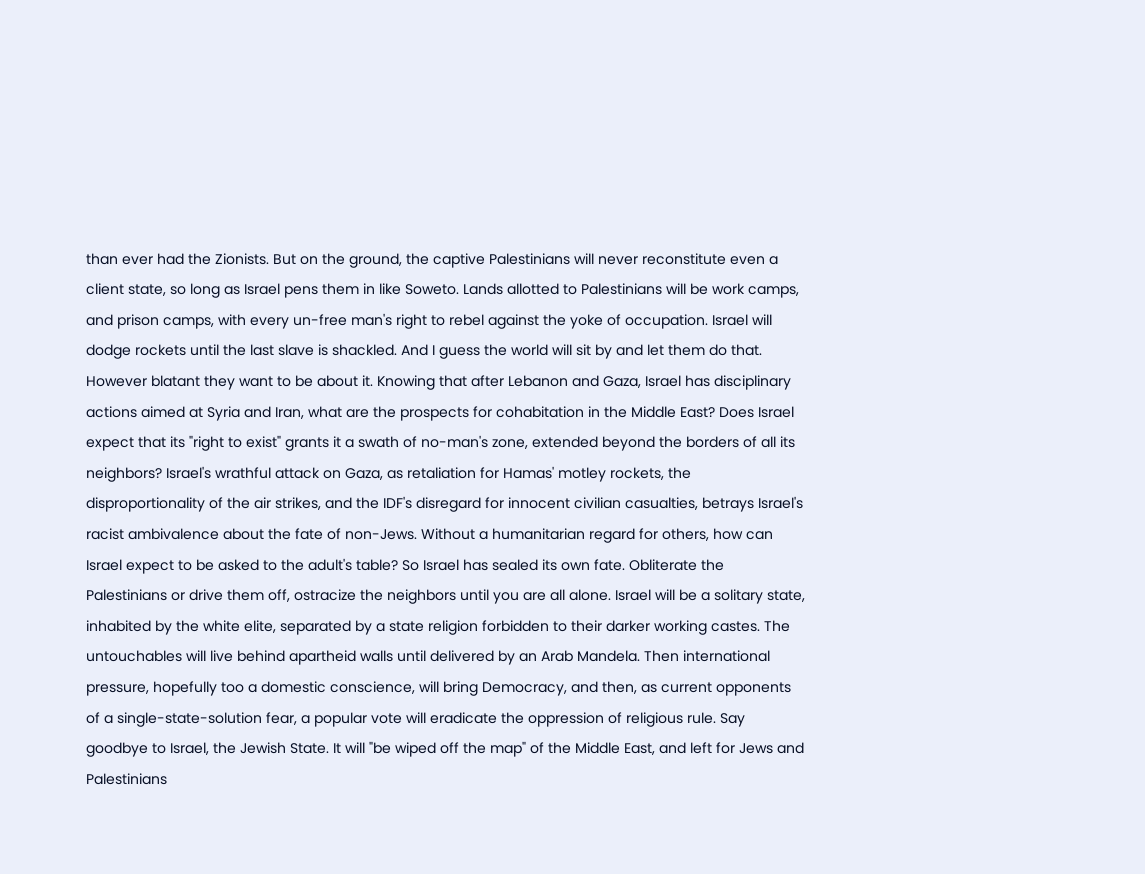than ever had the Zionists. But on the ground, the captive Palestinians will never reconstitute even a client state, so long as Israel pens them in like Soweto. Lands allotted to Palestinians will be work camps, and prison camps, with every un-free man's right to rebel against the yoke of occupation. Israel will dodge rockets until the last slave is shackled. And I guess the world will sit by and let them do that. However blatant they want to be about it. Knowing that after Lebanon and Gaza, Israel has disciplinary actions aimed at Syria and Iran, what are the prospects for cohabitation in the Middle East? Does Israel expect that its "right to exist" grants it a swath of no-man's zone, extended beyond the borders of all its neighbors? Israel's wrathful attack on Gaza, as retaliation for Hamas' motley rockets, the disproportionality of the air strikes, and the IDF's disregard for innocent civilian casualties, betrays Israel's racist ambivalence about the fate of non-Jews. Without a humanitarian regard for others, how can Israel expect to be asked to the adult's table? So Israel has sealed its own fate. Obliterate the Palestinians or drive them off, ostracize the neighbors until you are all alone. Israel will be a solitary state, inhabited by the white elite, separated by a state religion forbidden to their darker working castes. The untouchables will live behind apartheid walls until delivered by an Arab Mandela. Then international pressure, hopefully too a domestic conscience, will bring Democracy, and then, as current opponents of a single-state-solution fear, a popular vote will eradicate the oppression of religious rule. Say goodbye to Israel, the Jewish State. It will "be wiped off the map" of the Middle East, and left for Jews and Palestinians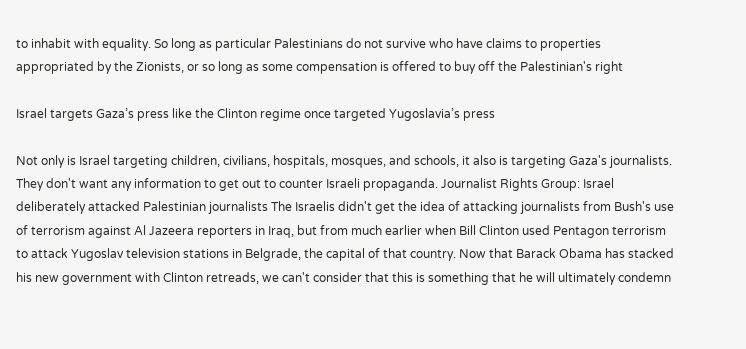to inhabit with equality. So long as particular Palestinians do not survive who have claims to properties appropriated by the Zionists, or so long as some compensation is offered to buy off the Palestinian's right

Israel targets Gaza’s press like the Clinton regime once targeted Yugoslavia’s press

Not only is Israel targeting children, civilians, hospitals, mosques, and schools, it also is targeting Gaza's journalists. They don't want any information to get out to counter Israeli propaganda. Journalist Rights Group: Israel deliberately attacked Palestinian journalists The Israelis didn't get the idea of attacking journalists from Bush's use of terrorism against Al Jazeera reporters in Iraq, but from much earlier when Bill Clinton used Pentagon terrorism to attack Yugoslav television stations in Belgrade, the capital of that country. Now that Barack Obama has stacked his new government with Clinton retreads, we can't consider that this is something that he will ultimately condemn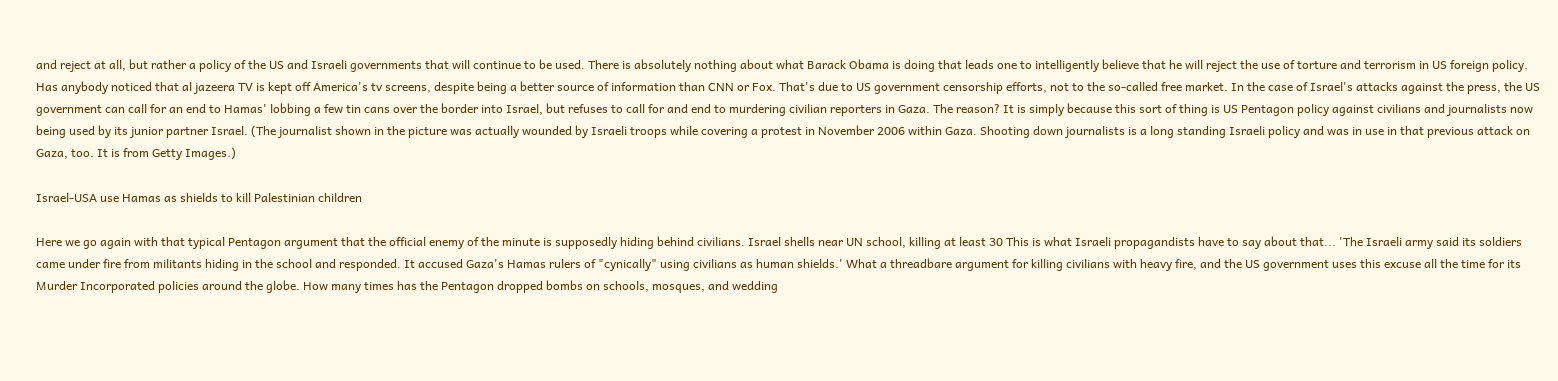and reject at all, but rather a policy of the US and Israeli governments that will continue to be used. There is absolutely nothing about what Barack Obama is doing that leads one to intelligently believe that he will reject the use of torture and terrorism in US foreign policy. Has anybody noticed that al jazeera TV is kept off America's tv screens, despite being a better source of information than CNN or Fox. That's due to US government censorship efforts, not to the so-called free market. In the case of Israel's attacks against the press, the US government can call for an end to Hamas' lobbing a few tin cans over the border into Israel, but refuses to call for and end to murdering civilian reporters in Gaza. The reason? It is simply because this sort of thing is US Pentagon policy against civilians and journalists now being used by its junior partner Israel. (The journalist shown in the picture was actually wounded by Israeli troops while covering a protest in November 2006 within Gaza. Shooting down journalists is a long standing Israeli policy and was in use in that previous attack on Gaza, too. It is from Getty Images.)

Israel-USA use Hamas as shields to kill Palestinian children

Here we go again with that typical Pentagon argument that the official enemy of the minute is supposedly hiding behind civilians. Israel shells near UN school, killing at least 30 This is what Israeli propagandists have to say about that... 'The Israeli army said its soldiers came under fire from militants hiding in the school and responded. It accused Gaza's Hamas rulers of "cynically" using civilians as human shields.' What a threadbare argument for killing civilians with heavy fire, and the US government uses this excuse all the time for its Murder Incorporated policies around the globe. How many times has the Pentagon dropped bombs on schools, mosques, and wedding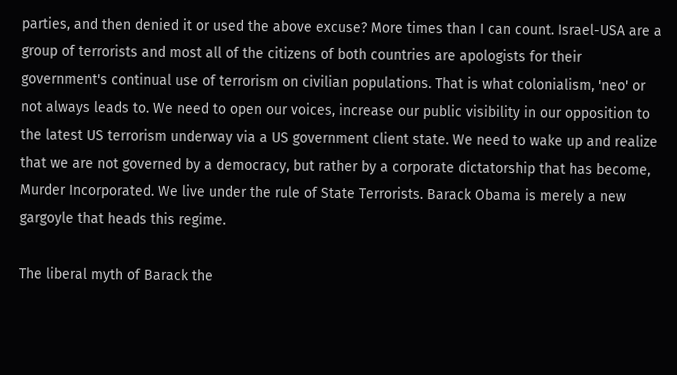parties, and then denied it or used the above excuse? More times than I can count. Israel-USA are a group of terrorists and most all of the citizens of both countries are apologists for their government's continual use of terrorism on civilian populations. That is what colonialism, 'neo' or not always leads to. We need to open our voices, increase our public visibility in our opposition to the latest US terrorism underway via a US government client state. We need to wake up and realize that we are not governed by a democracy, but rather by a corporate dictatorship that has become, Murder Incorporated. We live under the rule of State Terrorists. Barack Obama is merely a new gargoyle that heads this regime.

The liberal myth of Barack the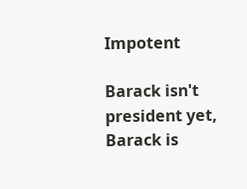Impotent

Barack isn't president yet, Barack is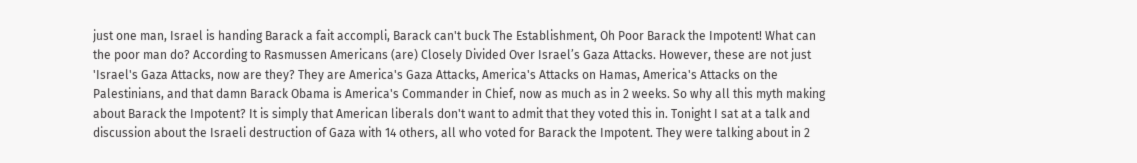just one man, Israel is handing Barack a fait accompli, Barack can't buck The Establishment, Oh Poor Barack the Impotent! What can the poor man do? According to Rasmussen Americans (are) Closely Divided Over Israel’s Gaza Attacks. However, these are not just 'Israel's Gaza Attacks, now are they? They are America's Gaza Attacks, America's Attacks on Hamas, America's Attacks on the Palestinians, and that damn Barack Obama is America's Commander in Chief, now as much as in 2 weeks. So why all this myth making about Barack the Impotent? It is simply that American liberals don't want to admit that they voted this in. Tonight I sat at a talk and discussion about the Israeli destruction of Gaza with 14 others, all who voted for Barack the Impotent. They were talking about in 2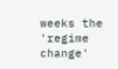weeks the 'regime change'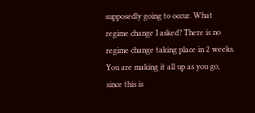supposedly going to occur. What regime change I asked? There is no regime change taking place in 2 weeks. You are making it all up as you go, since this is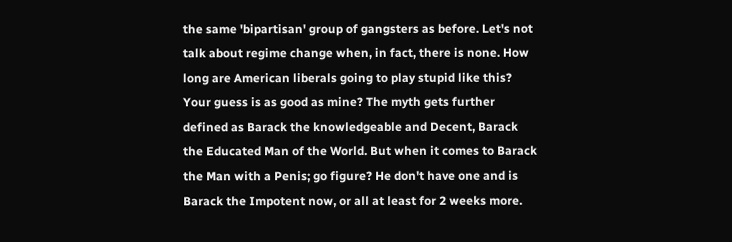the same 'bipartisan' group of gangsters as before. Let's not talk about regime change when, in fact, there is none. How long are American liberals going to play stupid like this? Your guess is as good as mine? The myth gets further defined as Barack the knowledgeable and Decent, Barack the Educated Man of the World. But when it comes to Barack the Man with a Penis; go figure? He don't have one and is Barack the Impotent now, or all at least for 2 weeks more.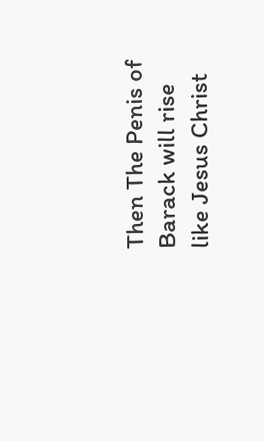Then The Penis of Barack will rise like Jesus Christ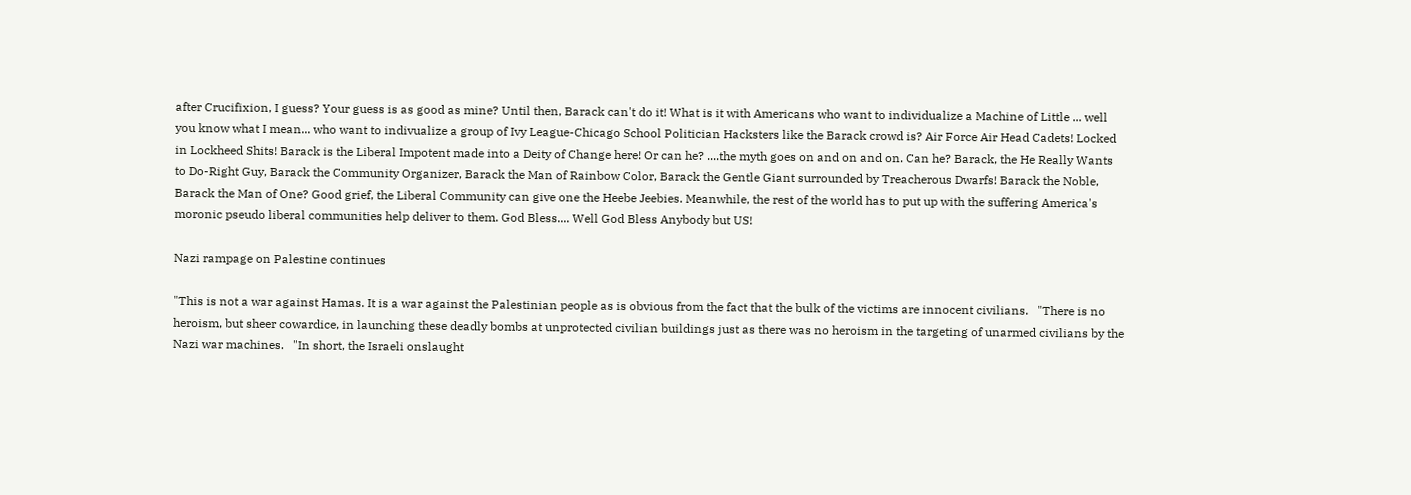after Crucifixion, I guess? Your guess is as good as mine? Until then, Barack can't do it! What is it with Americans who want to individualize a Machine of Little ... well you know what I mean... who want to indivualize a group of Ivy League-Chicago School Politician Hacksters like the Barack crowd is? Air Force Air Head Cadets! Locked in Lockheed Shits! Barack is the Liberal Impotent made into a Deity of Change here! Or can he? ....the myth goes on and on and on. Can he? Barack, the He Really Wants to Do-Right Guy, Barack the Community Organizer, Barack the Man of Rainbow Color, Barack the Gentle Giant surrounded by Treacherous Dwarfs! Barack the Noble, Barack the Man of One? Good grief, the Liberal Community can give one the Heebe Jeebies. Meanwhile, the rest of the world has to put up with the suffering America's moronic pseudo liberal communities help deliver to them. God Bless.... Well God Bless Anybody but US!

Nazi rampage on Palestine continues

"This is not a war against Hamas. It is a war against the Palestinian people as is obvious from the fact that the bulk of the victims are innocent civilians.   "There is no heroism, but sheer cowardice, in launching these deadly bombs at unprotected civilian buildings just as there was no heroism in the targeting of unarmed civilians by the Nazi war machines.   "In short, the Israeli onslaught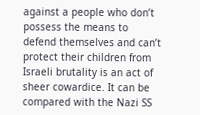against a people who don’t possess the means to defend themselves and can’t protect their children from Israeli brutality is an act of sheer cowardice. It can be compared with the Nazi SS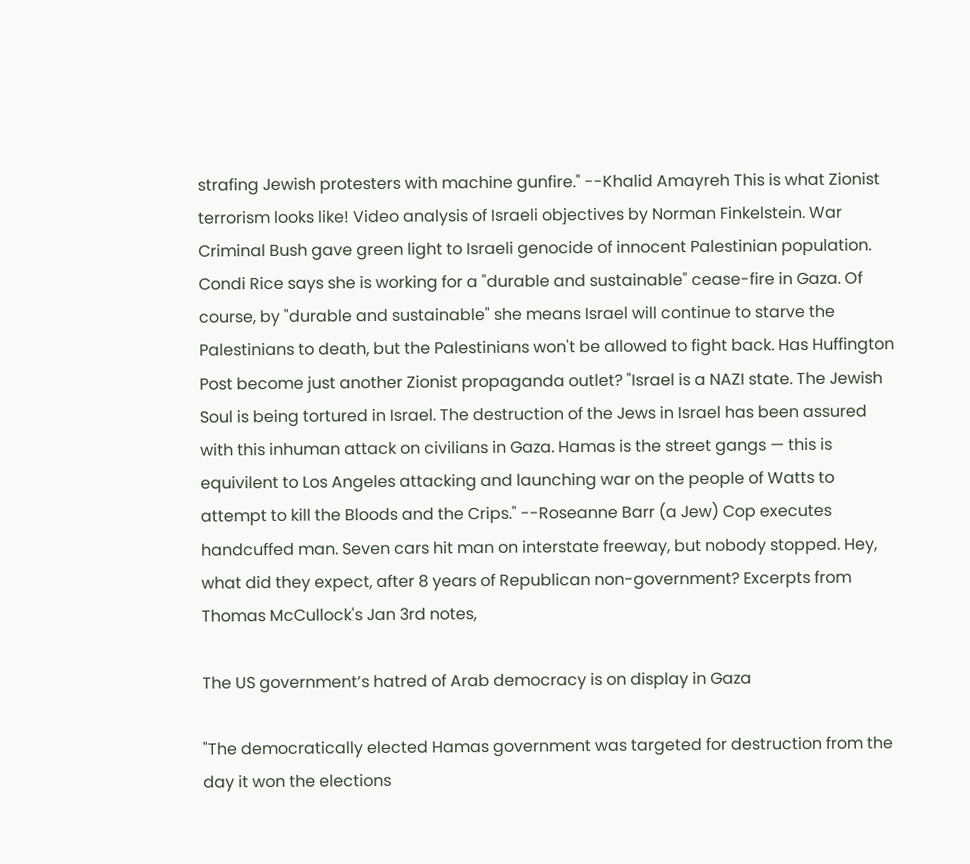strafing Jewish protesters with machine gunfire." --Khalid Amayreh This is what Zionist terrorism looks like! Video analysis of Israeli objectives by Norman Finkelstein. War Criminal Bush gave green light to Israeli genocide of innocent Palestinian population. Condi Rice says she is working for a "durable and sustainable" cease-fire in Gaza. Of course, by "durable and sustainable" she means Israel will continue to starve the Palestinians to death, but the Palestinians won't be allowed to fight back. Has Huffington Post become just another Zionist propaganda outlet? "Israel is a NAZI state. The Jewish Soul is being tortured in Israel. The destruction of the Jews in Israel has been assured with this inhuman attack on civilians in Gaza. Hamas is the street gangs — this is equivilent to Los Angeles attacking and launching war on the people of Watts to attempt to kill the Bloods and the Crips." --Roseanne Barr (a Jew) Cop executes handcuffed man. Seven cars hit man on interstate freeway, but nobody stopped. Hey, what did they expect, after 8 years of Republican non-government? Excerpts from Thomas McCullock's Jan 3rd notes,

The US government’s hatred of Arab democracy is on display in Gaza

"The democratically elected Hamas government was targeted for destruction from the day it won the elections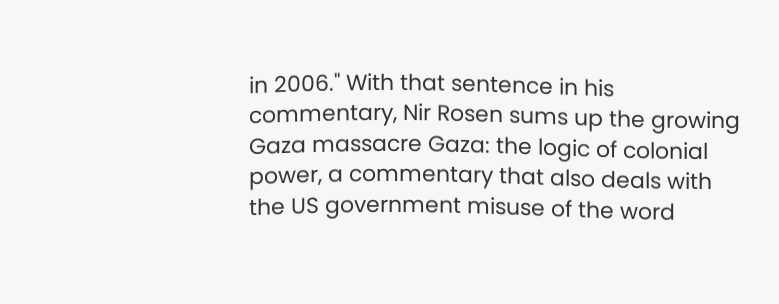in 2006." With that sentence in his commentary, Nir Rosen sums up the growing Gaza massacre Gaza: the logic of colonial power, a commentary that also deals with the US government misuse of the word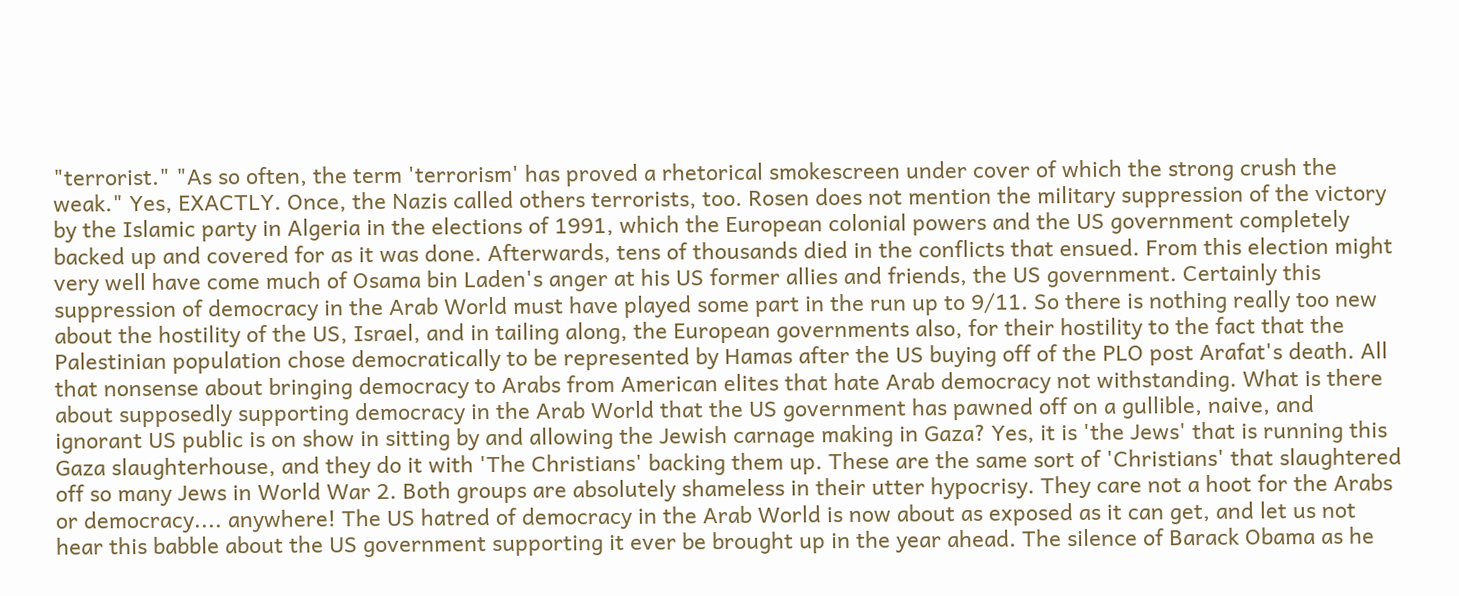"terrorist." "As so often, the term 'terrorism' has proved a rhetorical smokescreen under cover of which the strong crush the weak." Yes, EXACTLY. Once, the Nazis called others terrorists, too. Rosen does not mention the military suppression of the victory by the Islamic party in Algeria in the elections of 1991, which the European colonial powers and the US government completely backed up and covered for as it was done. Afterwards, tens of thousands died in the conflicts that ensued. From this election might very well have come much of Osama bin Laden's anger at his US former allies and friends, the US government. Certainly this suppression of democracy in the Arab World must have played some part in the run up to 9/11. So there is nothing really too new about the hostility of the US, Israel, and in tailing along, the European governments also, for their hostility to the fact that the Palestinian population chose democratically to be represented by Hamas after the US buying off of the PLO post Arafat's death. All that nonsense about bringing democracy to Arabs from American elites that hate Arab democracy not withstanding. What is there about supposedly supporting democracy in the Arab World that the US government has pawned off on a gullible, naive, and ignorant US public is on show in sitting by and allowing the Jewish carnage making in Gaza? Yes, it is 'the Jews' that is running this Gaza slaughterhouse, and they do it with 'The Christians' backing them up. These are the same sort of 'Christians' that slaughtered off so many Jews in World War 2. Both groups are absolutely shameless in their utter hypocrisy. They care not a hoot for the Arabs or democracy.... anywhere! The US hatred of democracy in the Arab World is now about as exposed as it can get, and let us not hear this babble about the US government supporting it ever be brought up in the year ahead. The silence of Barack Obama as he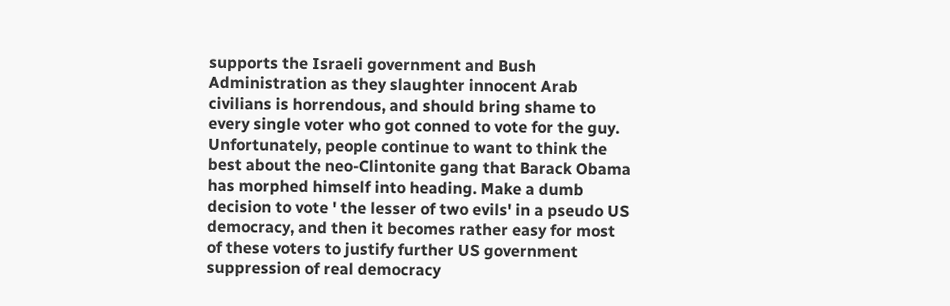supports the Israeli government and Bush Administration as they slaughter innocent Arab civilians is horrendous, and should bring shame to every single voter who got conned to vote for the guy. Unfortunately, people continue to want to think the best about the neo-Clintonite gang that Barack Obama has morphed himself into heading. Make a dumb decision to vote ' the lesser of two evils' in a pseudo US democracy, and then it becomes rather easy for most of these voters to justify further US government suppression of real democracy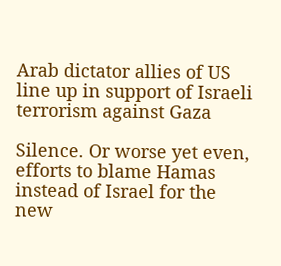Arab dictator allies of US line up in support of Israeli terrorism against Gaza

Silence. Or worse yet even, efforts to blame Hamas instead of Israel for the new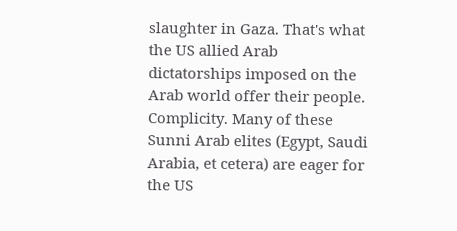slaughter in Gaza. That's what the US allied Arab dictatorships imposed on the Arab world offer their people. Complicity. Many of these Sunni Arab elites (Egypt, Saudi Arabia, et cetera) are eager for the US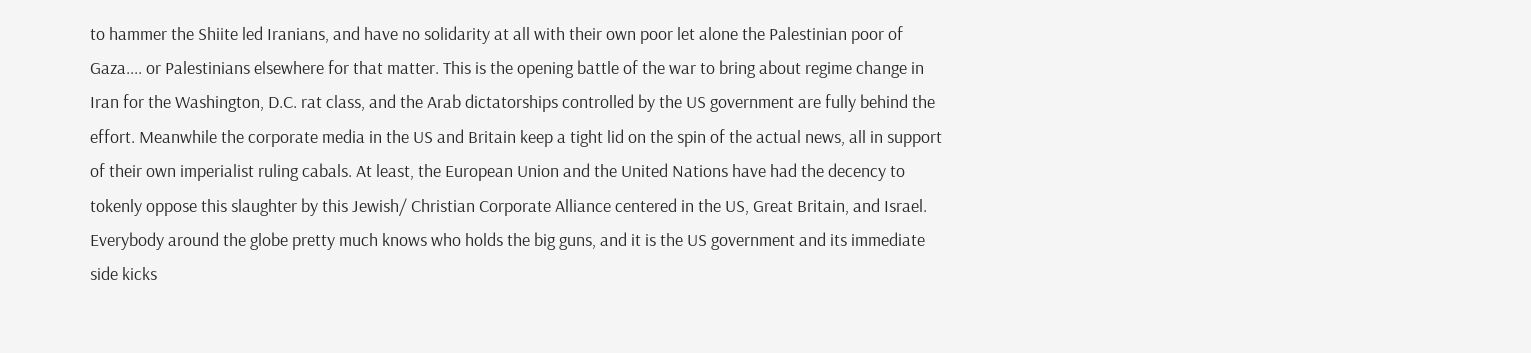to hammer the Shiite led Iranians, and have no solidarity at all with their own poor let alone the Palestinian poor of Gaza.... or Palestinians elsewhere for that matter. This is the opening battle of the war to bring about regime change in Iran for the Washington, D.C. rat class, and the Arab dictatorships controlled by the US government are fully behind the effort. Meanwhile the corporate media in the US and Britain keep a tight lid on the spin of the actual news, all in support of their own imperialist ruling cabals. At least, the European Union and the United Nations have had the decency to tokenly oppose this slaughter by this Jewish/ Christian Corporate Alliance centered in the US, Great Britain, and Israel. Everybody around the globe pretty much knows who holds the big guns, and it is the US government and its immediate side kicks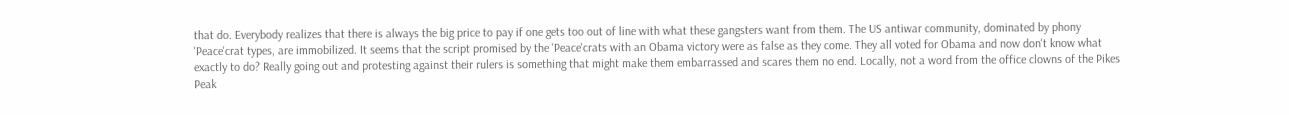that do. Everybody realizes that there is always the big price to pay if one gets too out of line with what these gangsters want from them. The US antiwar community, dominated by phony 'Peace'crat types, are immobilized. It seems that the script promised by the 'Peace'crats with an Obama victory were as false as they come. They all voted for Obama and now don't know what exactly to do? Really going out and protesting against their rulers is something that might make them embarrassed and scares them no end. Locally, not a word from the office clowns of the Pikes Peak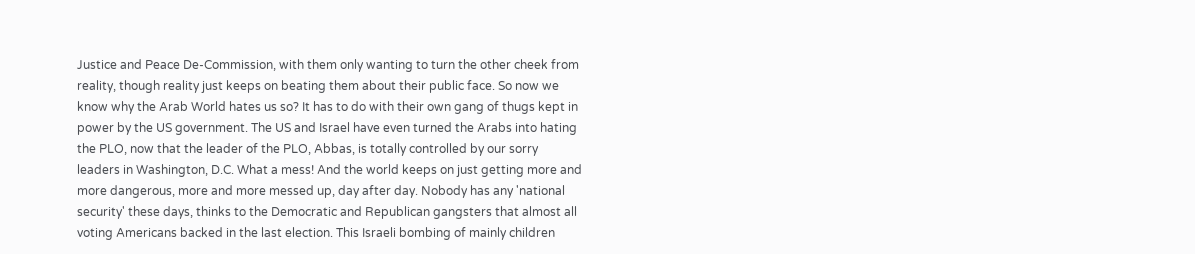Justice and Peace De-Commission, with them only wanting to turn the other cheek from reality, though reality just keeps on beating them about their public face. So now we know why the Arab World hates us so? It has to do with their own gang of thugs kept in power by the US government. The US and Israel have even turned the Arabs into hating the PLO, now that the leader of the PLO, Abbas, is totally controlled by our sorry leaders in Washington, D.C. What a mess! And the world keeps on just getting more and more dangerous, more and more messed up, day after day. Nobody has any 'national security' these days, thinks to the Democratic and Republican gangsters that almost all voting Americans backed in the last election. This Israeli bombing of mainly children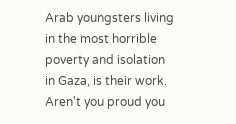Arab youngsters living in the most horrible poverty and isolation in Gaza, is their work. Aren't you proud you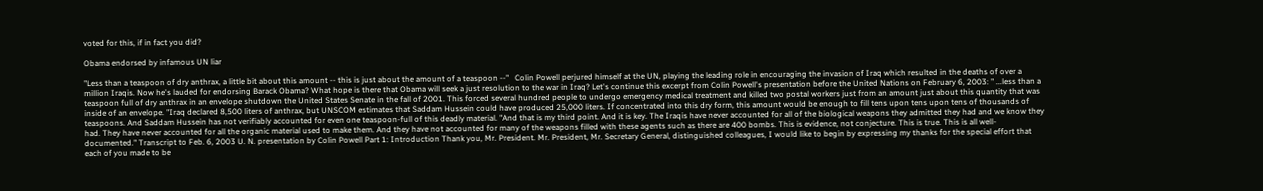voted for this, if in fact you did?

Obama endorsed by infamous UN liar

"Less than a teaspoon of dry anthrax, a little bit about this amount -- this is just about the amount of a teaspoon --"   Colin Powell perjured himself at the UN, playing the leading role in encouraging the invasion of Iraq which resulted in the deaths of over a million Iraqis. Now he's lauded for endorsing Barack Obama? What hope is there that Obama will seek a just resolution to the war in Iraq? Let's continue this excerpt from Colin Powell's presentation before the United Nations on February 6, 2003: " ...less than a teaspoon full of dry anthrax in an envelope shutdown the United States Senate in the fall of 2001. This forced several hundred people to undergo emergency medical treatment and killed two postal workers just from an amount just about this quantity that was inside of an envelope. "Iraq declared 8,500 liters of anthrax, but UNSCOM estimates that Saddam Hussein could have produced 25,000 liters. If concentrated into this dry form, this amount would be enough to fill tens upon tens upon tens of thousands of teaspoons. And Saddam Hussein has not verifiably accounted for even one teaspoon-full of this deadly material. "And that is my third point. And it is key. The Iraqis have never accounted for all of the biological weapons they admitted they had and we know they had. They have never accounted for all the organic material used to make them. And they have not accounted for many of the weapons filled with these agents such as there are 400 bombs. This is evidence, not conjecture. This is true. This is all well-documented." Transcript to Feb. 6, 2003 U. N. presentation by Colin Powell Part 1: Introduction Thank you, Mr. President. Mr. President, Mr. Secretary General, distinguished colleagues, I would like to begin by expressing my thanks for the special effort that each of you made to be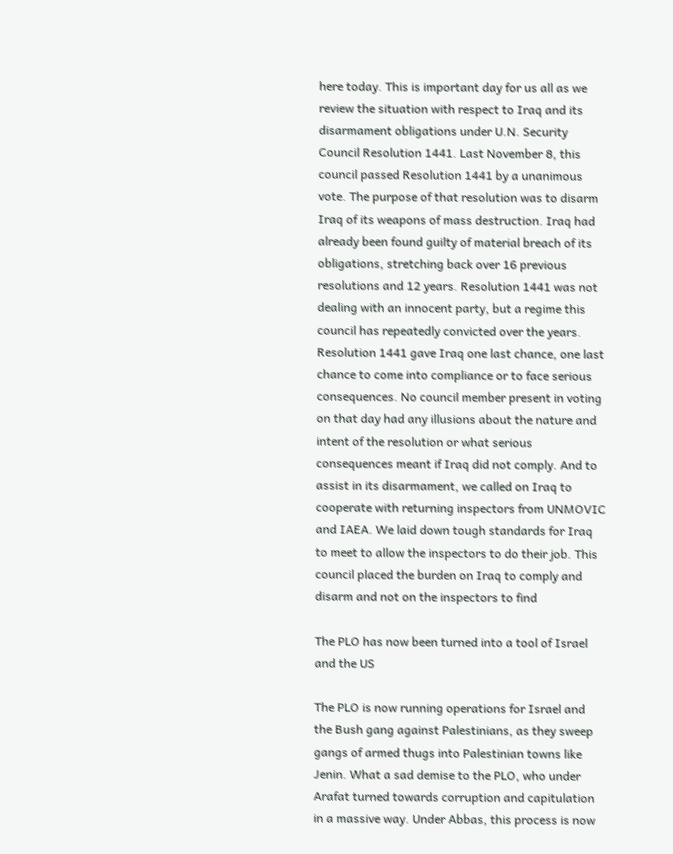here today. This is important day for us all as we review the situation with respect to Iraq and its disarmament obligations under U.N. Security Council Resolution 1441. Last November 8, this council passed Resolution 1441 by a unanimous vote. The purpose of that resolution was to disarm Iraq of its weapons of mass destruction. Iraq had already been found guilty of material breach of its obligations, stretching back over 16 previous resolutions and 12 years. Resolution 1441 was not dealing with an innocent party, but a regime this council has repeatedly convicted over the years. Resolution 1441 gave Iraq one last chance, one last chance to come into compliance or to face serious consequences. No council member present in voting on that day had any illusions about the nature and intent of the resolution or what serious consequences meant if Iraq did not comply. And to assist in its disarmament, we called on Iraq to cooperate with returning inspectors from UNMOVIC and IAEA. We laid down tough standards for Iraq to meet to allow the inspectors to do their job. This council placed the burden on Iraq to comply and disarm and not on the inspectors to find

The PLO has now been turned into a tool of Israel and the US

The PLO is now running operations for Israel and the Bush gang against Palestinians, as they sweep gangs of armed thugs into Palestinian towns like Jenin. What a sad demise to the PLO, who under Arafat turned towards corruption and capitulation in a massive way. Under Abbas, this process is now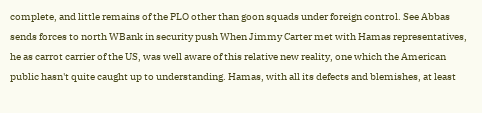complete, and little remains of the PLO other than goon squads under foreign control. See Abbas sends forces to north WBank in security push When Jimmy Carter met with Hamas representatives, he as carrot carrier of the US, was well aware of this relative new reality, one which the American public hasn't quite caught up to understanding. Hamas, with all its defects and blemishes, at least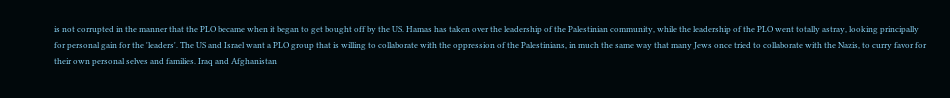is not corrupted in the manner that the PLO became when it began to get bought off by the US. Hamas has taken over the leadership of the Palestinian community, while the leadership of the PLO went totally astray, looking principally for personal gain for the 'leaders'. The US and Israel want a PLO group that is willing to collaborate with the oppression of the Palestinians, in much the same way that many Jews once tried to collaborate with the Nazis, to curry favor for their own personal selves and families. Iraq and Afghanistan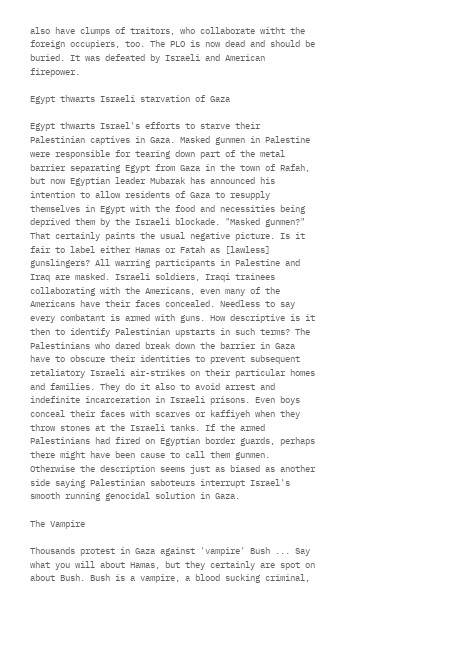also have clumps of traitors, who collaborate witht the foreign occupiers, too. The PLO is now dead and should be buried. It was defeated by Israeli and American firepower.

Egypt thwarts Israeli starvation of Gaza

Egypt thwarts Israel's efforts to starve their Palestinian captives in Gaza. Masked gunmen in Palestine were responsible for tearing down part of the metal barrier separating Egypt from Gaza in the town of Rafah, but now Egyptian leader Mubarak has announced his intention to allow residents of Gaza to resupply themselves in Egypt with the food and necessities being deprived them by the Israeli blockade. "Masked gunmen?" That certainly paints the usual negative picture. Is it fair to label either Hamas or Fatah as [lawless] gunslingers? All warring participants in Palestine and Iraq are masked. Israeli soldiers, Iraqi trainees collaborating with the Americans, even many of the Americans have their faces concealed. Needless to say every combatant is armed with guns. How descriptive is it then to identify Palestinian upstarts in such terms? The Palestinians who dared break down the barrier in Gaza have to obscure their identities to prevent subsequent retaliatory Israeli air-strikes on their particular homes and families. They do it also to avoid arrest and indefinite incarceration in Israeli prisons. Even boys conceal their faces with scarves or kaffiyeh when they throw stones at the Israeli tanks. If the armed Palestinians had fired on Egyptian border guards, perhaps there might have been cause to call them gunmen. Otherwise the description seems just as biased as another side saying Palestinian saboteurs interrupt Israel's smooth running genocidal solution in Gaza.

The Vampire

Thousands protest in Gaza against 'vampire' Bush ... Say what you will about Hamas, but they certainly are spot on about Bush. Bush is a vampire, a blood sucking criminal,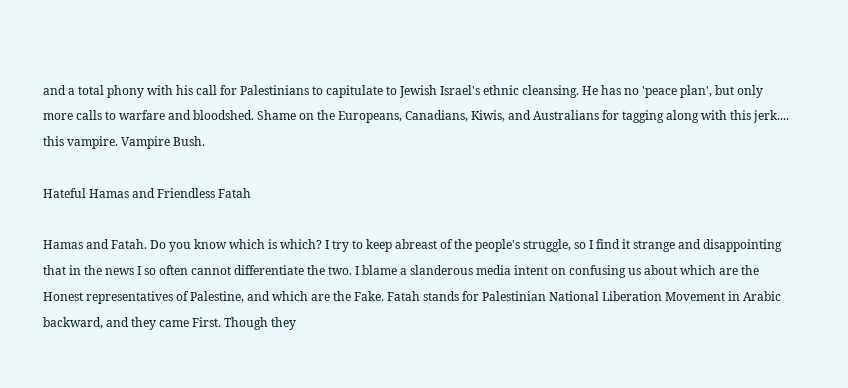and a total phony with his call for Palestinians to capitulate to Jewish Israel's ethnic cleansing. He has no 'peace plan', but only more calls to warfare and bloodshed. Shame on the Europeans, Canadians, Kiwis, and Australians for tagging along with this jerk.... this vampire. Vampire Bush.

Hateful Hamas and Friendless Fatah

Hamas and Fatah. Do you know which is which? I try to keep abreast of the people's struggle, so I find it strange and disappointing that in the news I so often cannot differentiate the two. I blame a slanderous media intent on confusing us about which are the Honest representatives of Palestine, and which are the Fake. Fatah stands for Palestinian National Liberation Movement in Arabic backward, and they came First. Though they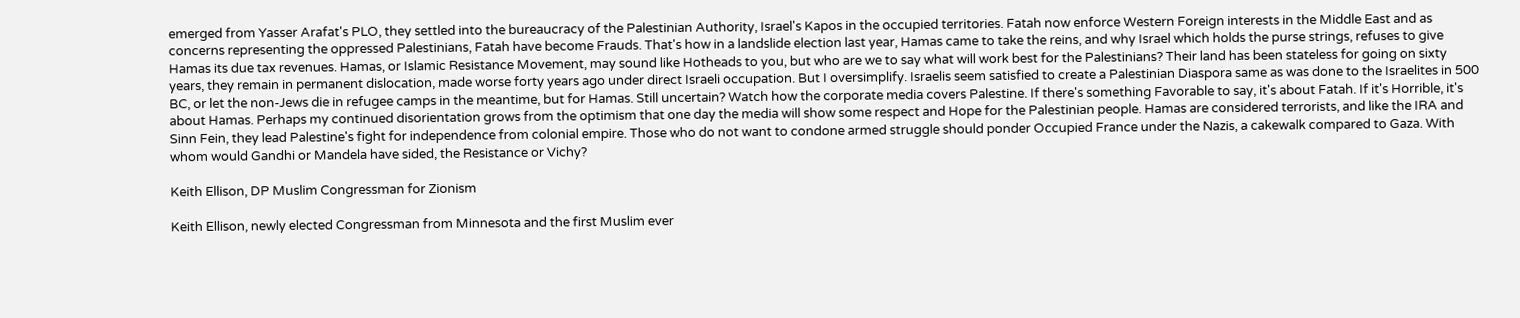emerged from Yasser Arafat's PLO, they settled into the bureaucracy of the Palestinian Authority, Israel's Kapos in the occupied territories. Fatah now enforce Western Foreign interests in the Middle East and as concerns representing the oppressed Palestinians, Fatah have become Frauds. That's how in a landslide election last year, Hamas came to take the reins, and why Israel which holds the purse strings, refuses to give Hamas its due tax revenues. Hamas, or Islamic Resistance Movement, may sound like Hotheads to you, but who are we to say what will work best for the Palestinians? Their land has been stateless for going on sixty years, they remain in permanent dislocation, made worse forty years ago under direct Israeli occupation. But I oversimplify. Israelis seem satisfied to create a Palestinian Diaspora same as was done to the Israelites in 500 BC, or let the non-Jews die in refugee camps in the meantime, but for Hamas. Still uncertain? Watch how the corporate media covers Palestine. If there's something Favorable to say, it's about Fatah. If it's Horrible, it's about Hamas. Perhaps my continued disorientation grows from the optimism that one day the media will show some respect and Hope for the Palestinian people. Hamas are considered terrorists, and like the IRA and Sinn Fein, they lead Palestine's fight for independence from colonial empire. Those who do not want to condone armed struggle should ponder Occupied France under the Nazis, a cakewalk compared to Gaza. With whom would Gandhi or Mandela have sided, the Resistance or Vichy?

Keith Ellison, DP Muslim Congressman for Zionism

Keith Ellison, newly elected Congressman from Minnesota and the first Muslim ever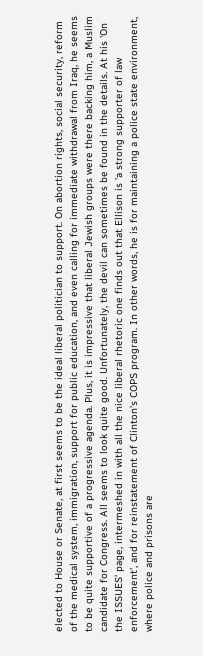elected to House or Senate, at first seems to be the ideal liberal politician to support. On abortion rights, social security, reform of the medical system, immigration, support for public education, and even calling for immediate withdrawal from Iraq, he seems to be quite supportive of a progressive agenda. Plus, it is impressive that liberal Jewish groups were there backing him, a Muslim candidate for Congress. All seems to look quite good. Unfortunately, the devil can sometimes be found in the details. At his 'On the ISSUES' page, intermeshed in with all the nice liberal rhetoric one finds out that Ellison is 'a strong supporter of law enforcement', and for reinstatement of Clinton's COPS program. In other words, he is for maintaining a police state environment, where police and prisons are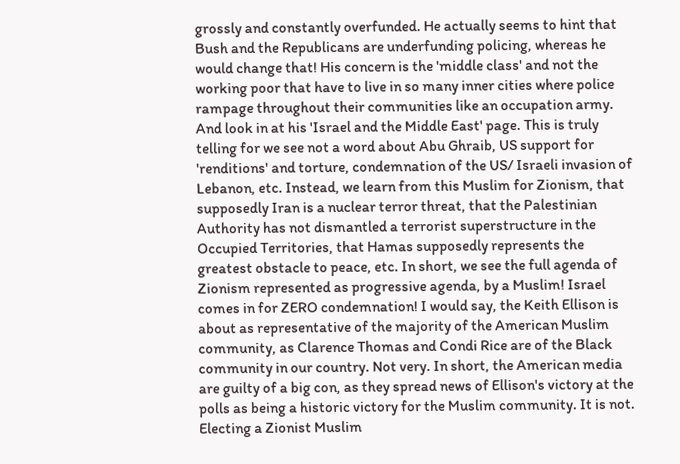grossly and constantly overfunded. He actually seems to hint that Bush and the Republicans are underfunding policing, whereas he would change that! His concern is the 'middle class' and not the working poor that have to live in so many inner cities where police rampage throughout their communities like an occupation army. And look in at his 'Israel and the Middle East' page. This is truly telling for we see not a word about Abu Ghraib, US support for 'renditions' and torture, condemnation of the US/ Israeli invasion of Lebanon, etc. Instead, we learn from this Muslim for Zionism, that supposedly Iran is a nuclear terror threat, that the Palestinian Authority has not dismantled a terrorist superstructure in the Occupied Territories, that Hamas supposedly represents the greatest obstacle to peace, etc. In short, we see the full agenda of Zionism represented as progressive agenda, by a Muslim! Israel comes in for ZERO condemnation! I would say, the Keith Ellison is about as representative of the majority of the American Muslim community, as Clarence Thomas and Condi Rice are of the Black community in our country. Not very. In short, the American media are guilty of a big con, as they spread news of Ellison's victory at the polls as being a historic victory for the Muslim community. It is not. Electing a Zionist Muslim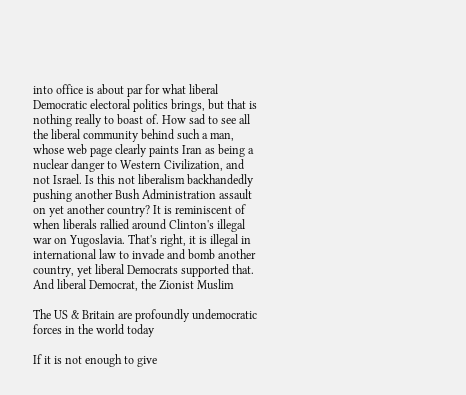into office is about par for what liberal Democratic electoral politics brings, but that is nothing really to boast of. How sad to see all the liberal community behind such a man, whose web page clearly paints Iran as being a nuclear danger to Western Civilization, and not Israel. Is this not liberalism backhandedly pushing another Bush Administration assault on yet another country? It is reminiscent of when liberals rallied around Clinton's illegal war on Yugoslavia. That's right, it is illegal in international law to invade and bomb another country, yet liberal Democrats supported that. And liberal Democrat, the Zionist Muslim

The US & Britain are profoundly undemocratic forces in the world today

If it is not enough to give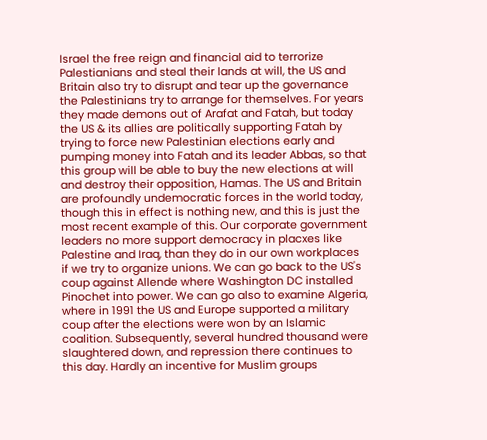Israel the free reign and financial aid to terrorize Palestianians and steal their lands at will, the US and Britain also try to disrupt and tear up the governance the Palestinians try to arrange for themselves. For years they made demons out of Arafat and Fatah, but today the US & its allies are politically supporting Fatah by trying to force new Palestinian elections early and pumping money into Fatah and its leader Abbas, so that this group will be able to buy the new elections at will and destroy their opposition, Hamas. The US and Britain are profoundly undemocratic forces in the world today, though this in effect is nothing new, and this is just the most recent example of this. Our corporate government leaders no more support democracy in placxes like Palestine and Iraq, than they do in our own workplaces if we try to organize unions. We can go back to the US's coup against Allende where Washington DC installed Pinochet into power. We can go also to examine Algeria, where in 1991 the US and Europe supported a military coup after the elections were won by an Islamic coalition. Subsequently, several hundred thousand were slaughtered down, and repression there continues to this day. Hardly an incentive for Muslim groups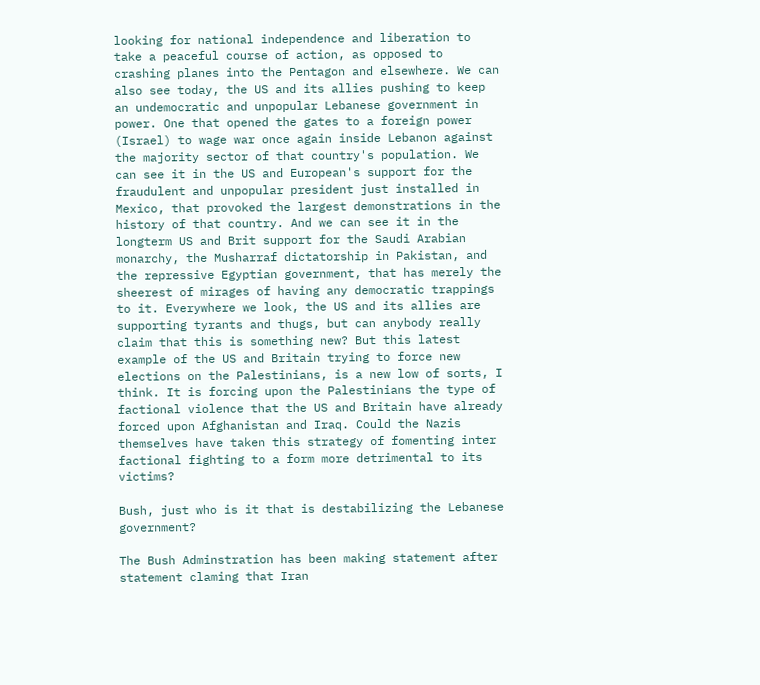looking for national independence and liberation to take a peaceful course of action, as opposed to crashing planes into the Pentagon and elsewhere. We can also see today, the US and its allies pushing to keep an undemocratic and unpopular Lebanese government in power. One that opened the gates to a foreign power (Israel) to wage war once again inside Lebanon against the majority sector of that country's population. We can see it in the US and European's support for the fraudulent and unpopular president just installed in Mexico, that provoked the largest demonstrations in the history of that country. And we can see it in the longterm US and Brit support for the Saudi Arabian monarchy, the Musharraf dictatorship in Pakistan, and the repressive Egyptian government, that has merely the sheerest of mirages of having any democratic trappings to it. Everywhere we look, the US and its allies are supporting tyrants and thugs, but can anybody really claim that this is something new? But this latest example of the US and Britain trying to force new elections on the Palestinians, is a new low of sorts, I think. It is forcing upon the Palestinians the type of factional violence that the US and Britain have already forced upon Afghanistan and Iraq. Could the Nazis themselves have taken this strategy of fomenting inter factional fighting to a form more detrimental to its victims?

Bush, just who is it that is destabilizing the Lebanese government?

The Bush Adminstration has been making statement after statement claming that Iran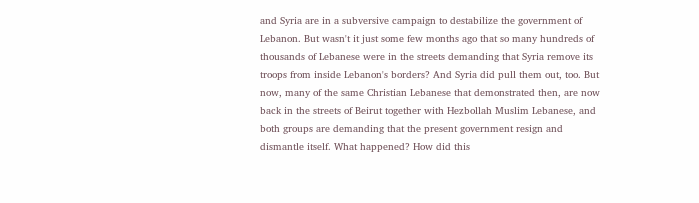and Syria are in a subversive campaign to destabilize the government of Lebanon. But wasn't it just some few months ago that so many hundreds of thousands of Lebanese were in the streets demanding that Syria remove its troops from inside Lebanon's borders? And Syria did pull them out, too. But now, many of the same Christian Lebanese that demonstrated then, are now back in the streets of Beirut together with Hezbollah Muslim Lebanese, and both groups are demanding that the present government resign and dismantle itself. What happened? How did this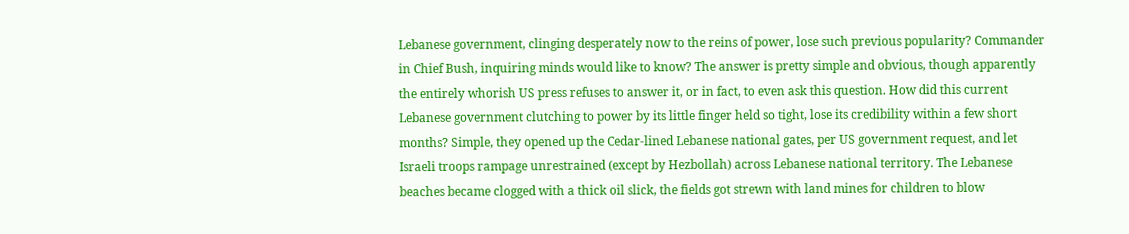Lebanese government, clinging desperately now to the reins of power, lose such previous popularity? Commander in Chief Bush, inquiring minds would like to know? The answer is pretty simple and obvious, though apparently the entirely whorish US press refuses to answer it, or in fact, to even ask this question. How did this current Lebanese government clutching to power by its little finger held so tight, lose its credibility within a few short months? Simple, they opened up the Cedar-lined Lebanese national gates, per US government request, and let Israeli troops rampage unrestrained (except by Hezbollah) across Lebanese national territory. The Lebanese beaches became clogged with a thick oil slick, the fields got strewn with land mines for children to blow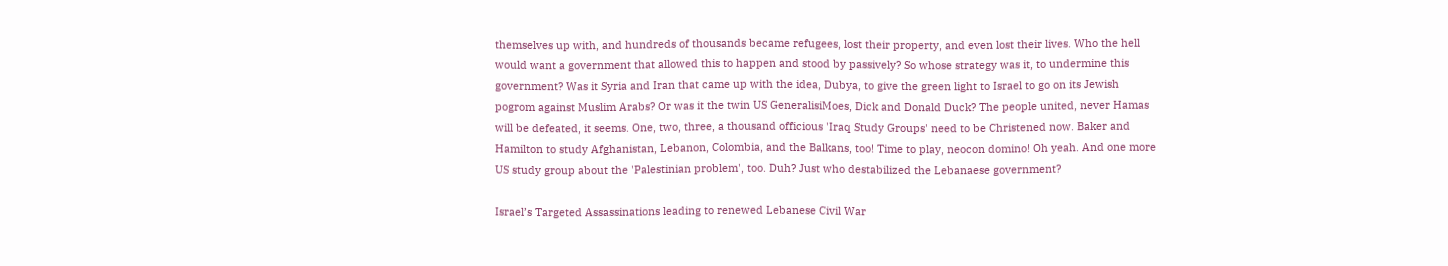themselves up with, and hundreds of thousands became refugees, lost their property, and even lost their lives. Who the hell would want a government that allowed this to happen and stood by passively? So whose strategy was it, to undermine this government? Was it Syria and Iran that came up with the idea, Dubya, to give the green light to Israel to go on its Jewish pogrom against Muslim Arabs? Or was it the twin US GeneralisiMoes, Dick and Donald Duck? The people united, never Hamas will be defeated, it seems. One, two, three, a thousand officious 'Iraq Study Groups' need to be Christened now. Baker and Hamilton to study Afghanistan, Lebanon, Colombia, and the Balkans, too! Time to play, neocon domino! Oh yeah. And one more US study group about the 'Palestinian problem', too. Duh? Just who destabilized the Lebanaese government?

Israel’s Targeted Assassinations leading to renewed Lebanese Civil War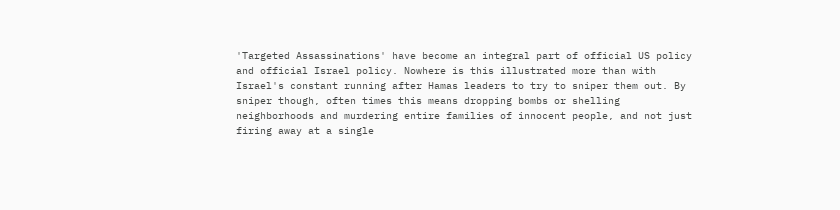'Targeted Assassinations' have become an integral part of official US policy and official Israel policy. Nowhere is this illustrated more than with Israel's constant running after Hamas leaders to try to sniper them out. By sniper though, often times this means dropping bombs or shelling neighborhoods and murdering entire families of innocent people, and not just firing away at a single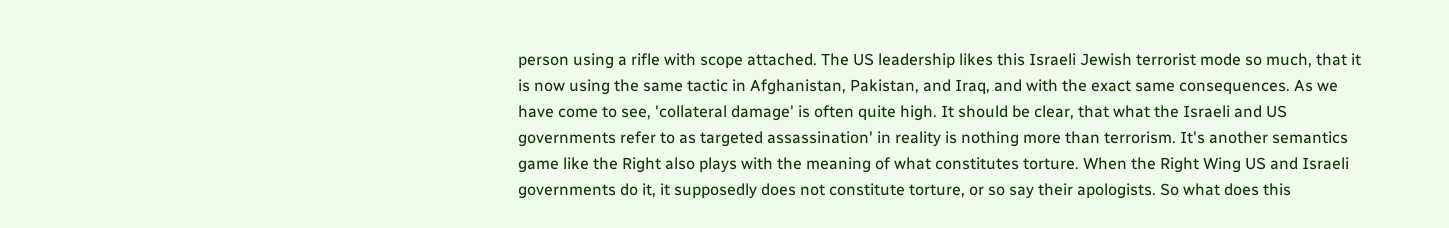person using a rifle with scope attached. The US leadership likes this Israeli Jewish terrorist mode so much, that it is now using the same tactic in Afghanistan, Pakistan, and Iraq, and with the exact same consequences. As we have come to see, 'collateral damage' is often quite high. It should be clear, that what the Israeli and US governments refer to as targeted assassination' in reality is nothing more than terrorism. It's another semantics game like the Right also plays with the meaning of what constitutes torture. When the Right Wing US and Israeli governments do it, it supposedly does not constitute torture, or so say their apologists. So what does this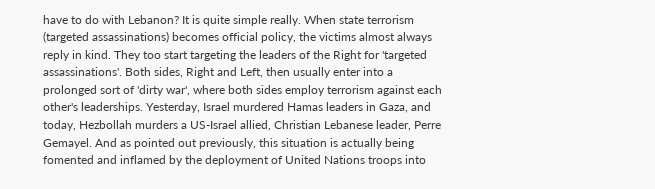have to do with Lebanon? It is quite simple really. When state terrorism (targeted assassinations) becomes official policy, the victims almost always reply in kind. They too start targeting the leaders of the Right for 'targeted assassinations'. Both sides, Right and Left, then usually enter into a prolonged sort of 'dirty war', where both sides employ terrorism against each other's leaderships. Yesterday, Israel murdered Hamas leaders in Gaza, and today, Hezbollah murders a US-Israel allied, Christian Lebanese leader, Perre Gemayel. And as pointed out previously, this situation is actually being fomented and inflamed by the deployment of United Nations troops into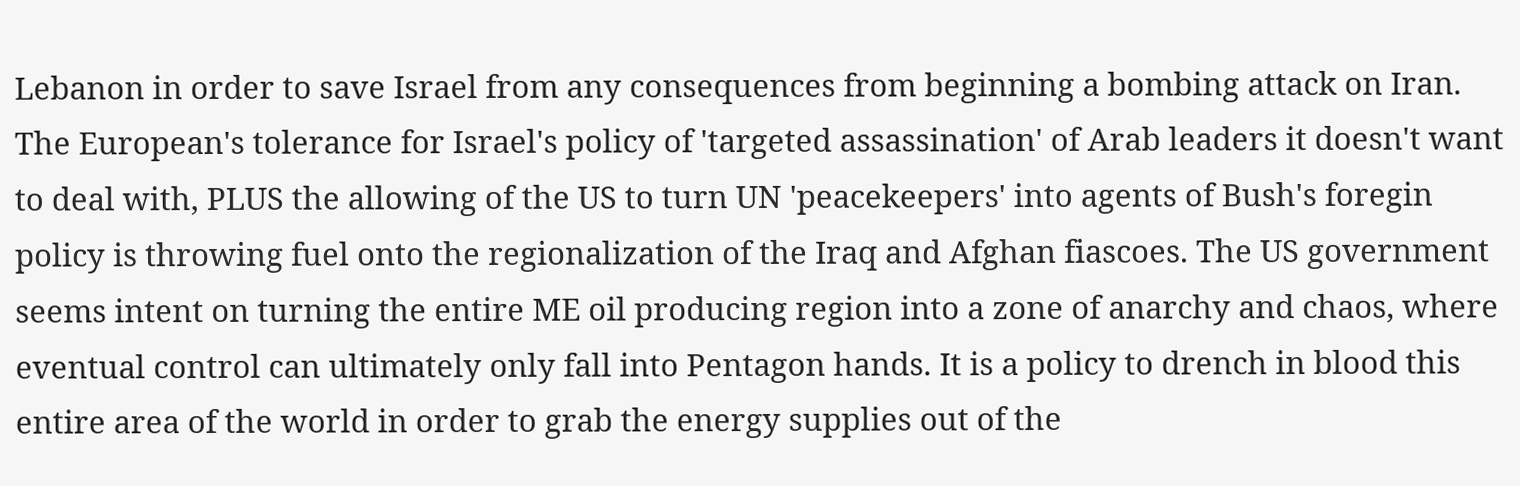Lebanon in order to save Israel from any consequences from beginning a bombing attack on Iran. The European's tolerance for Israel's policy of 'targeted assassination' of Arab leaders it doesn't want to deal with, PLUS the allowing of the US to turn UN 'peacekeepers' into agents of Bush's foregin policy is throwing fuel onto the regionalization of the Iraq and Afghan fiascoes. The US government seems intent on turning the entire ME oil producing region into a zone of anarchy and chaos, where eventual control can ultimately only fall into Pentagon hands. It is a policy to drench in blood this entire area of the world in order to grab the energy supplies out of the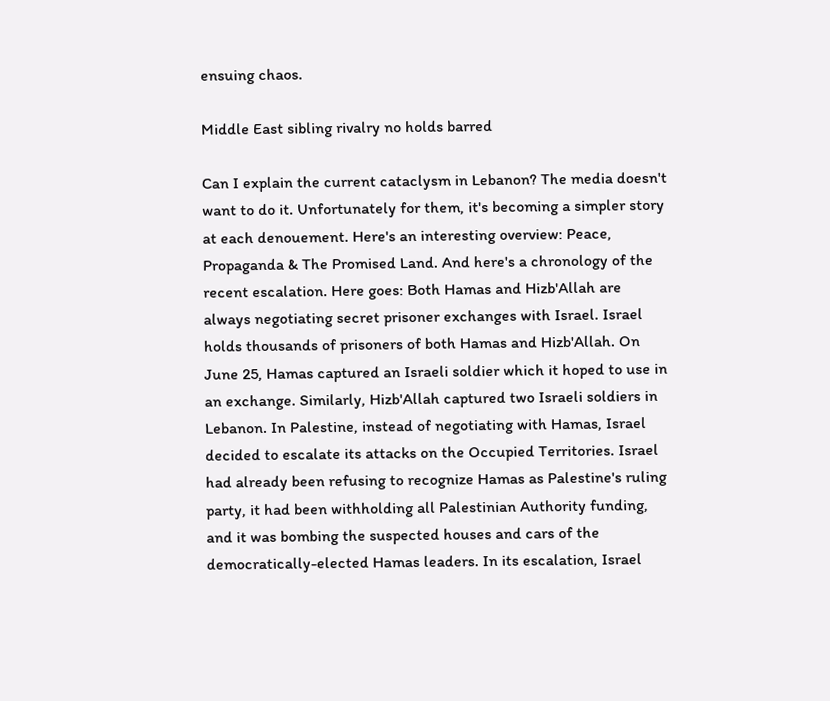ensuing chaos.

Middle East sibling rivalry no holds barred

Can I explain the current cataclysm in Lebanon? The media doesn't want to do it. Unfortunately for them, it's becoming a simpler story at each denouement. Here's an interesting overview: Peace, Propaganda & The Promised Land. And here's a chronology of the recent escalation. Here goes: Both Hamas and Hizb'Allah are always negotiating secret prisoner exchanges with Israel. Israel holds thousands of prisoners of both Hamas and Hizb'Allah. On June 25, Hamas captured an Israeli soldier which it hoped to use in an exchange. Similarly, Hizb'Allah captured two Israeli soldiers in Lebanon. In Palestine, instead of negotiating with Hamas, Israel decided to escalate its attacks on the Occupied Territories. Israel had already been refusing to recognize Hamas as Palestine's ruling party, it had been withholding all Palestinian Authority funding, and it was bombing the suspected houses and cars of the democratically-elected Hamas leaders. In its escalation, Israel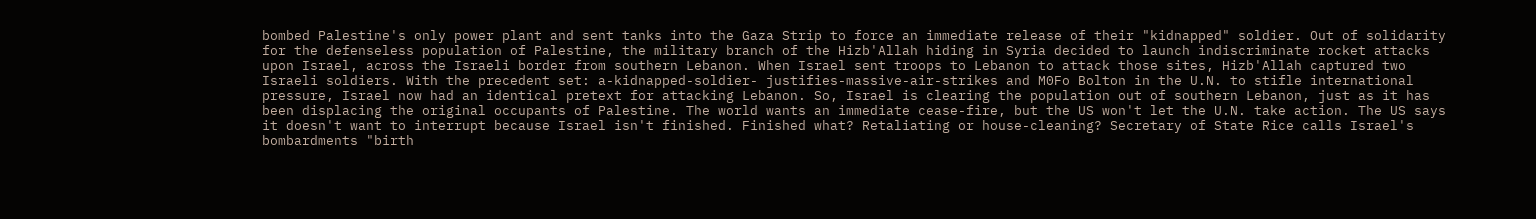bombed Palestine's only power plant and sent tanks into the Gaza Strip to force an immediate release of their "kidnapped" soldier. Out of solidarity for the defenseless population of Palestine, the military branch of the Hizb'Allah hiding in Syria decided to launch indiscriminate rocket attacks upon Israel, across the Israeli border from southern Lebanon. When Israel sent troops to Lebanon to attack those sites, Hizb'Allah captured two Israeli soldiers. With the precedent set: a-kidnapped-soldier- justifies-massive-air-strikes and M0Fo Bolton in the U.N. to stifle international pressure, Israel now had an identical pretext for attacking Lebanon. So, Israel is clearing the population out of southern Lebanon, just as it has been displacing the original occupants of Palestine. The world wants an immediate cease-fire, but the US won't let the U.N. take action. The US says it doesn't want to interrupt because Israel isn't finished. Finished what? Retaliating or house-cleaning? Secretary of State Rice calls Israel's bombardments "birth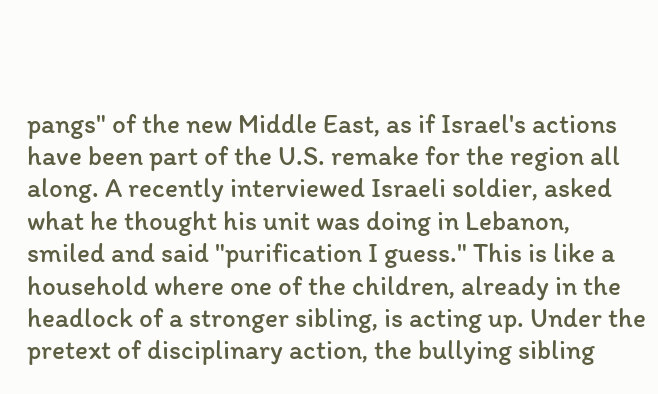pangs" of the new Middle East, as if Israel's actions have been part of the U.S. remake for the region all along. A recently interviewed Israeli soldier, asked what he thought his unit was doing in Lebanon, smiled and said "purification I guess." This is like a household where one of the children, already in the headlock of a stronger sibling, is acting up. Under the pretext of disciplinary action, the bullying sibling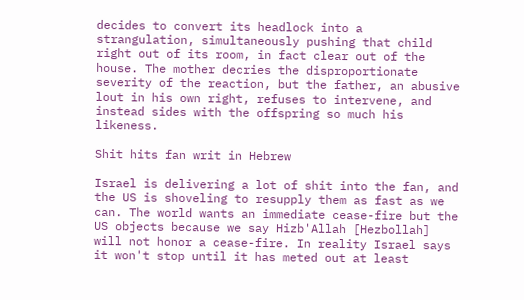decides to convert its headlock into a strangulation, simultaneously pushing that child right out of its room, in fact clear out of the house. The mother decries the disproportionate severity of the reaction, but the father, an abusive lout in his own right, refuses to intervene, and instead sides with the offspring so much his likeness.

Shit hits fan writ in Hebrew

Israel is delivering a lot of shit into the fan, and the US is shoveling to resupply them as fast as we can. The world wants an immediate cease-fire but the US objects because we say Hizb'Allah [Hezbollah] will not honor a cease-fire. In reality Israel says it won't stop until it has meted out at least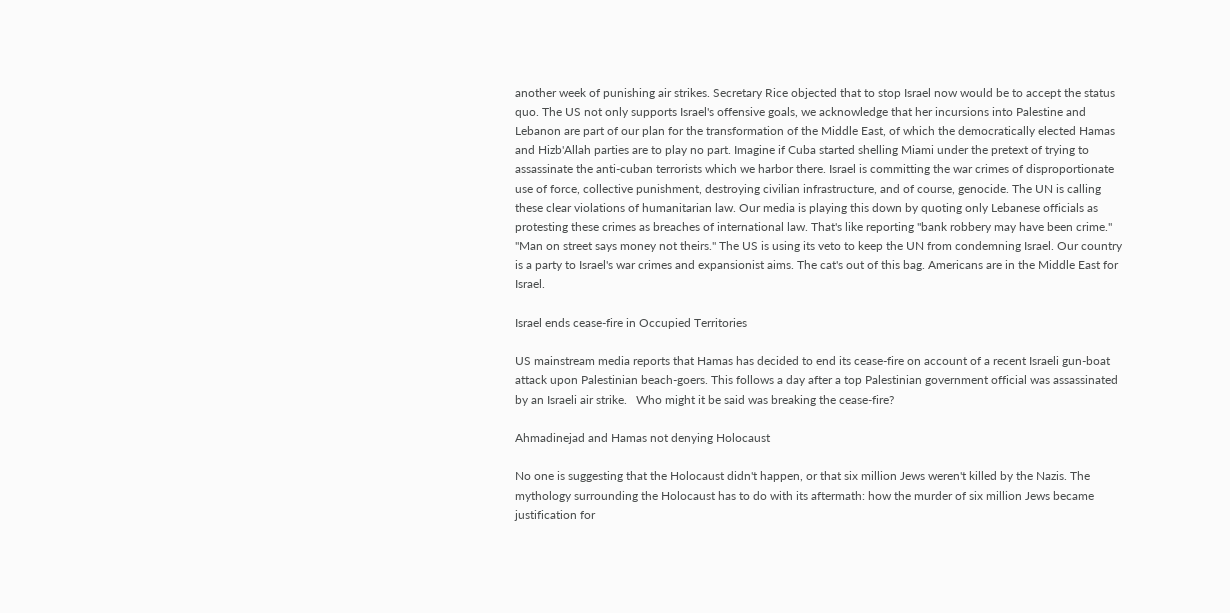another week of punishing air strikes. Secretary Rice objected that to stop Israel now would be to accept the status quo. The US not only supports Israel's offensive goals, we acknowledge that her incursions into Palestine and Lebanon are part of our plan for the transformation of the Middle East, of which the democratically elected Hamas and Hizb'Allah parties are to play no part. Imagine if Cuba started shelling Miami under the pretext of trying to assassinate the anti-cuban terrorists which we harbor there. Israel is committing the war crimes of disproportionate use of force, collective punishment, destroying civilian infrastructure, and of course, genocide. The UN is calling these clear violations of humanitarian law. Our media is playing this down by quoting only Lebanese officials as protesting these crimes as breaches of international law. That's like reporting "bank robbery may have been crime." "Man on street says money not theirs." The US is using its veto to keep the UN from condemning Israel. Our country is a party to Israel's war crimes and expansionist aims. The cat's out of this bag. Americans are in the Middle East for Israel.

Israel ends cease-fire in Occupied Territories

US mainstream media reports that Hamas has decided to end its cease-fire on account of a recent Israeli gun-boat attack upon Palestinian beach-goers. This follows a day after a top Palestinian government official was assassinated by an Israeli air strike.   Who might it be said was breaking the cease-fire?

Ahmadinejad and Hamas not denying Holocaust

No one is suggesting that the Holocaust didn't happen, or that six million Jews weren't killed by the Nazis. The mythology surrounding the Holocaust has to do with its aftermath: how the murder of six million Jews became justification for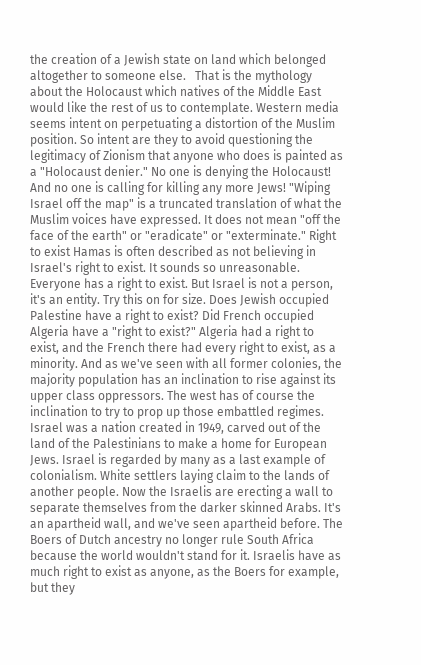the creation of a Jewish state on land which belonged altogether to someone else.   That is the mythology about the Holocaust which natives of the Middle East would like the rest of us to contemplate. Western media seems intent on perpetuating a distortion of the Muslim position. So intent are they to avoid questioning the legitimacy of Zionism that anyone who does is painted as a "Holocaust denier." No one is denying the Holocaust! And no one is calling for killing any more Jews! "Wiping Israel off the map" is a truncated translation of what the Muslim voices have expressed. It does not mean "off the face of the earth" or "eradicate" or "exterminate." Right to exist Hamas is often described as not believing in Israel's right to exist. It sounds so unreasonable. Everyone has a right to exist. But Israel is not a person, it's an entity. Try this on for size. Does Jewish occupied Palestine have a right to exist? Did French occupied Algeria have a "right to exist?" Algeria had a right to exist, and the French there had every right to exist, as a minority. And as we've seen with all former colonies, the majority population has an inclination to rise against its upper class oppressors. The west has of course the inclination to try to prop up those embattled regimes. Israel was a nation created in 1949, carved out of the land of the Palestinians to make a home for European Jews. Israel is regarded by many as a last example of colonialism. White settlers laying claim to the lands of another people. Now the Israelis are erecting a wall to separate themselves from the darker skinned Arabs. It's an apartheid wall, and we've seen apartheid before. The Boers of Dutch ancestry no longer rule South Africa because the world wouldn't stand for it. Israelis have as much right to exist as anyone, as the Boers for example, but they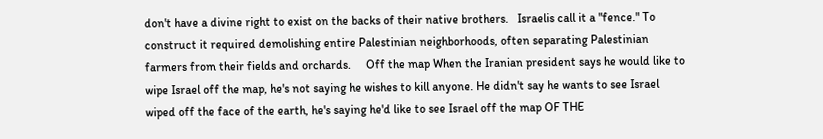don't have a divine right to exist on the backs of their native brothers.   Israelis call it a "fence." To construct it required demolishing entire Palestinian neighborhoods, often separating Palestinian farmers from their fields and orchards.     Off the map When the Iranian president says he would like to wipe Israel off the map, he's not saying he wishes to kill anyone. He didn't say he wants to see Israel wiped off the face of the earth, he's saying he'd like to see Israel off the map OF THE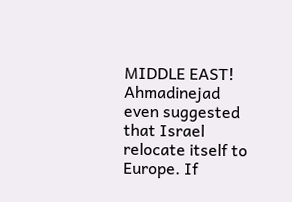MIDDLE EAST! Ahmadinejad even suggested that Israel relocate itself to Europe. If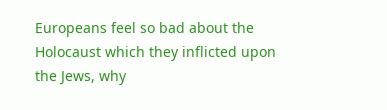Europeans feel so bad about the Holocaust which they inflicted upon the Jews, why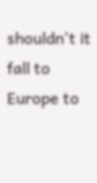shouldn't it fall to Europe to